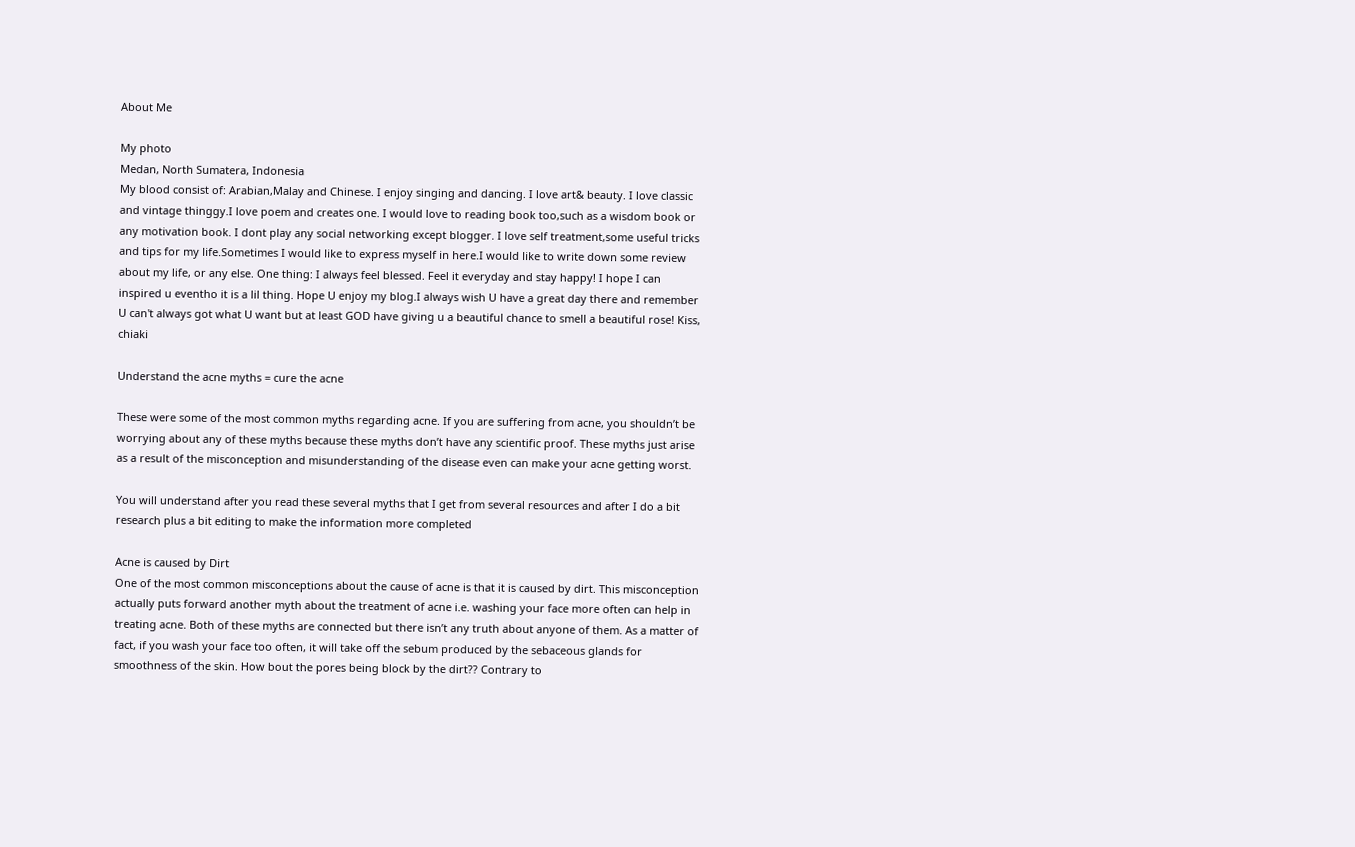About Me

My photo
Medan, North Sumatera, Indonesia
My blood consist of: Arabian,Malay and Chinese. I enjoy singing and dancing. I love art& beauty. I love classic and vintage thinggy.I love poem and creates one. I would love to reading book too,such as a wisdom book or any motivation book. I dont play any social networking except blogger. I love self treatment,some useful tricks and tips for my life.Sometimes I would like to express myself in here.I would like to write down some review about my life, or any else. One thing: I always feel blessed. Feel it everyday and stay happy! I hope I can inspired u eventho it is a lil thing. Hope U enjoy my blog.I always wish U have a great day there and remember U can't always got what U want but at least GOD have giving u a beautiful chance to smell a beautiful rose! Kiss, chiaki

Understand the acne myths = cure the acne

These were some of the most common myths regarding acne. If you are suffering from acne, you shouldn’t be worrying about any of these myths because these myths don’t have any scientific proof. These myths just arise as a result of the misconception and misunderstanding of the disease even can make your acne getting worst.

You will understand after you read these several myths that I get from several resources and after I do a bit research plus a bit editing to make the information more completed

Acne is caused by Dirt
One of the most common misconceptions about the cause of acne is that it is caused by dirt. This misconception actually puts forward another myth about the treatment of acne i.e. washing your face more often can help in treating acne. Both of these myths are connected but there isn’t any truth about anyone of them. As a matter of fact, if you wash your face too often, it will take off the sebum produced by the sebaceous glands for smoothness of the skin. How bout the pores being block by the dirt?? Contrary to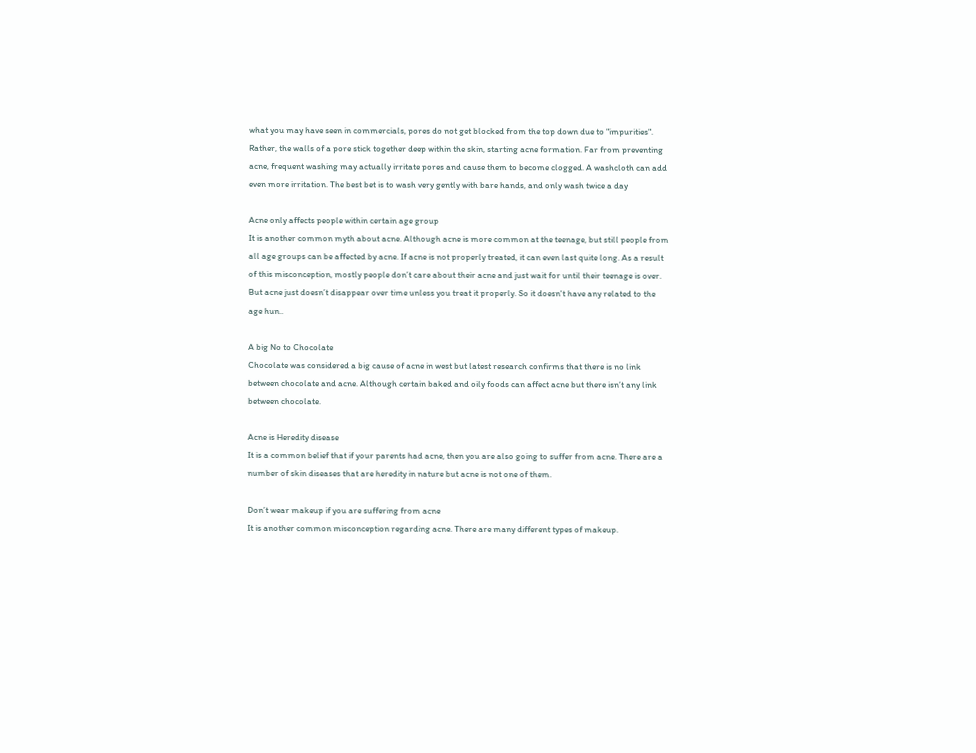what you may have seen in commercials, pores do not get blocked from the top down due to "impurities". Rather, the walls of a pore stick together deep within the skin, starting acne formation. Far from preventing acne, frequent washing may actually irritate pores and cause them to become clogged. A washcloth can add even more irritation. The best bet is to wash very gently with bare hands, and only wash twice a day

Acne only affects people within certain age group
It is another common myth about acne. Although acne is more common at the teenage, but still people from all age groups can be affected by acne. If acne is not properly treated, it can even last quite long. As a result of this misconception, mostly people don’t care about their acne and just wait for until their teenage is over. But acne just doesn’t disappear over time unless you treat it properly. So it doesn't have any related to the age hun..

A big No to Chocolate
Chocolate was considered a big cause of acne in west but latest research confirms that there is no link between chocolate and acne. Although certain baked and oily foods can affect acne but there isn’t any link between chocolate.

Acne is Heredity disease
It is a common belief that if your parents had acne, then you are also going to suffer from acne. There are a number of skin diseases that are heredity in nature but acne is not one of them.

Don’t wear makeup if you are suffering from acne
It is another common misconception regarding acne. There are many different types of makeup.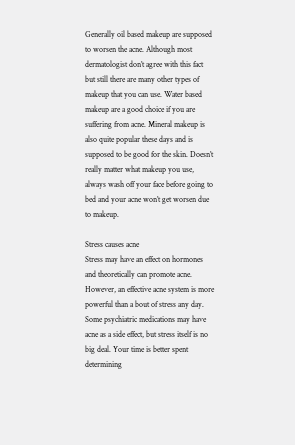Generally oil based makeup are supposed to worsen the acne. Although most dermatologist don’t agree with this fact but still there are many other types of makeup that you can use. Water based makeup are a good choice if you are suffering from acne. Mineral makeup is also quite popular these days and is supposed to be good for the skin. Doesn’t really matter what makeup you use, always wash off your face before going to bed and your acne won’t get worsen due to makeup.

Stress causes acne
Stress may have an effect on hormones and theoretically can promote acne. However, an effective acne system is more powerful than a bout of stress any day. Some psychiatric medications may have acne as a side effect, but stress itself is no big deal. Your time is better spent determining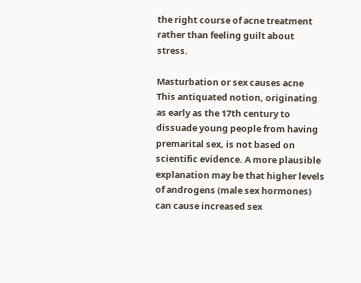the right course of acne treatment rather than feeling guilt about stress.

Masturbation or sex causes acne
This antiquated notion, originating as early as the 17th century to dissuade young people from having premarital sex, is not based on scientific evidence. A more plausible explanation may be that higher levels of androgens (male sex hormones) can cause increased sex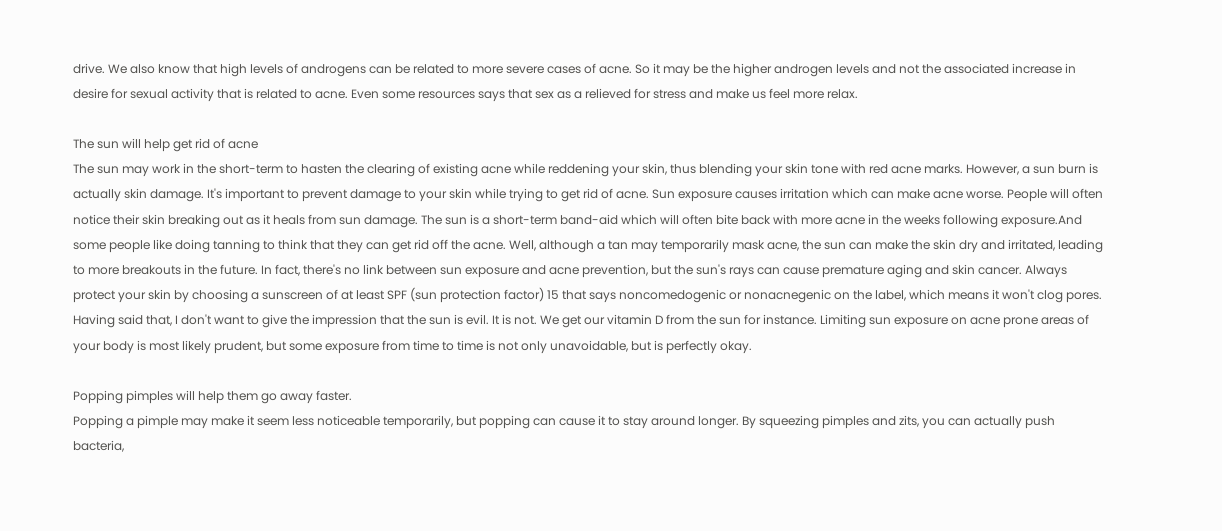drive. We also know that high levels of androgens can be related to more severe cases of acne. So it may be the higher androgen levels and not the associated increase in desire for sexual activity that is related to acne. Even some resources says that sex as a relieved for stress and make us feel more relax.

The sun will help get rid of acne
The sun may work in the short-term to hasten the clearing of existing acne while reddening your skin, thus blending your skin tone with red acne marks. However, a sun burn is actually skin damage. It's important to prevent damage to your skin while trying to get rid of acne. Sun exposure causes irritation which can make acne worse. People will often notice their skin breaking out as it heals from sun damage. The sun is a short-term band-aid which will often bite back with more acne in the weeks following exposure.And some people like doing tanning to think that they can get rid off the acne. Well, although a tan may temporarily mask acne, the sun can make the skin dry and irritated, leading to more breakouts in the future. In fact, there's no link between sun exposure and acne prevention, but the sun's rays can cause premature aging and skin cancer. Always protect your skin by choosing a sunscreen of at least SPF (sun protection factor) 15 that says noncomedogenic or nonacnegenic on the label, which means it won't clog pores. Having said that, I don't want to give the impression that the sun is evil. It is not. We get our vitamin D from the sun for instance. Limiting sun exposure on acne prone areas of your body is most likely prudent, but some exposure from time to time is not only unavoidable, but is perfectly okay.

Popping pimples will help them go away faster.
Popping a pimple may make it seem less noticeable temporarily, but popping can cause it to stay around longer. By squeezing pimples and zits, you can actually push bacteria,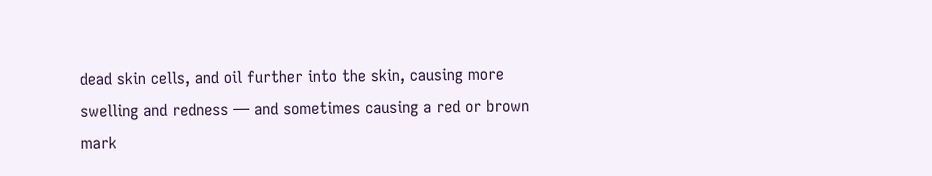dead skin cells, and oil further into the skin, causing more swelling and redness — and sometimes causing a red or brown mark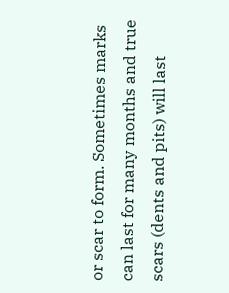or scar to form. Sometimes marks can last for many months and true scars (dents and pits) will last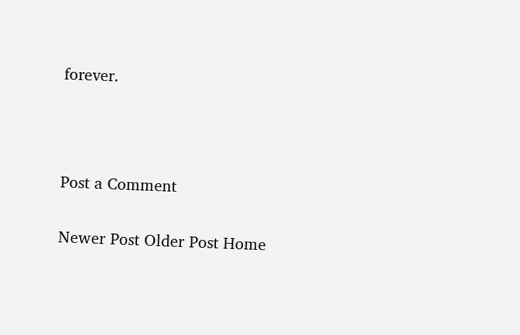forever.



Post a Comment

Newer Post Older Post Home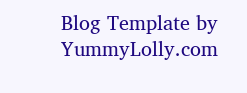Blog Template by YummyLolly.com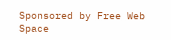Sponsored by Free Web Space